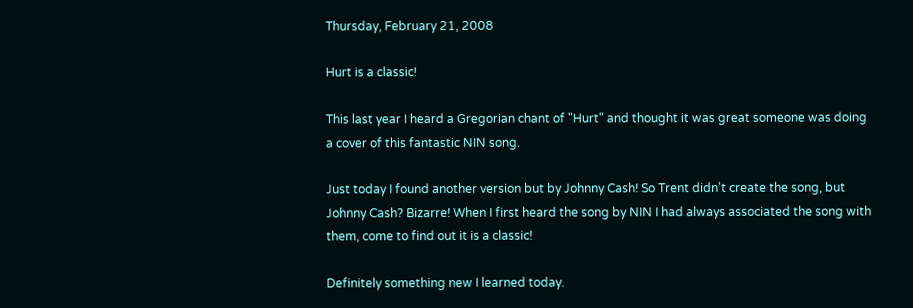Thursday, February 21, 2008

Hurt is a classic!

This last year I heard a Gregorian chant of "Hurt" and thought it was great someone was doing a cover of this fantastic NIN song.

Just today I found another version but by Johnny Cash! So Trent didn't create the song, but Johnny Cash? Bizarre! When I first heard the song by NIN I had always associated the song with them, come to find out it is a classic!

Definitely something new I learned today.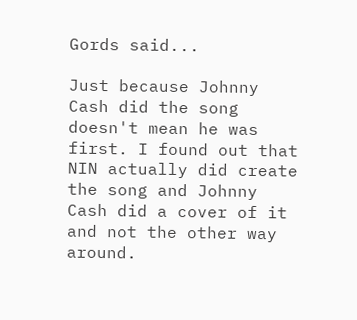Gords said...

Just because Johnny Cash did the song doesn't mean he was first. I found out that NIN actually did create the song and Johnny Cash did a cover of it and not the other way around.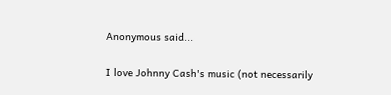Anonymous said...

I love Johnny Cash's music (not necessarily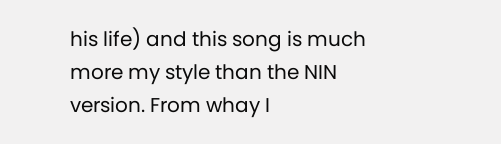his life) and this song is much more my style than the NIN version. From whay I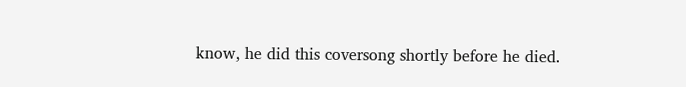know, he did this coversong shortly before he died.